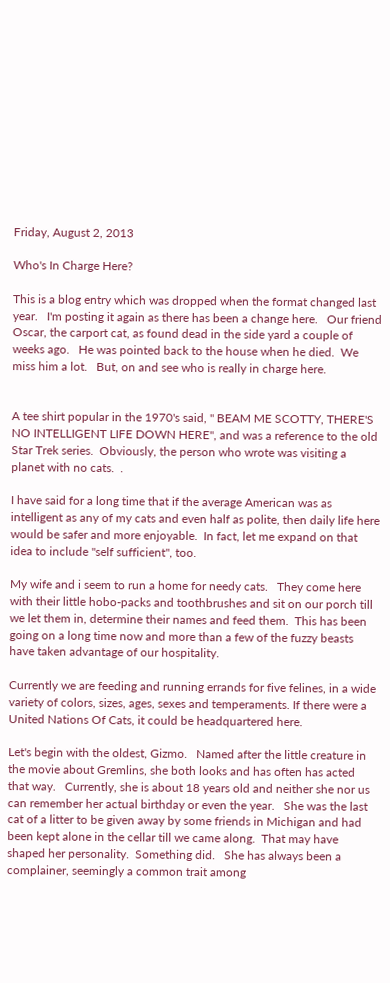Friday, August 2, 2013

Who's In Charge Here?

This is a blog entry which was dropped when the format changed last year.   I'm posting it again as there has been a change here.   Our friend Oscar, the carport cat, as found dead in the side yard a couple of weeks ago.   He was pointed back to the house when he died.  We miss him a lot.   But, on and see who is really in charge here.


A tee shirt popular in the 1970's said, " BEAM ME SCOTTY, THERE'S NO INTELLIGENT LIFE DOWN HERE", and was a reference to the old Star Trek series.  Obviously, the person who wrote was visiting a planet with no cats.  .

I have said for a long time that if the average American was as intelligent as any of my cats and even half as polite, then daily life here would be safer and more enjoyable.  In fact, let me expand on that idea to include "self sufficient", too.

My wife and i seem to run a home for needy cats.   They come here with their little hobo-packs and toothbrushes and sit on our porch till we let them in, determine their names and feed them.  This has been going on a long time now and more than a few of the fuzzy beasts have taken advantage of our hospitality.

Currently we are feeding and running errands for five felines, in a wide variety of colors, sizes, ages, sexes and temperaments. If there were a United Nations Of Cats, it could be headquartered here.

Let's begin with the oldest, Gizmo.   Named after the little creature in the movie about Gremlins, she both looks and has often has acted that way.   Currently, she is about 18 years old and neither she nor us can remember her actual birthday or even the year.   She was the last  cat of a litter to be given away by some friends in Michigan and had been kept alone in the cellar till we came along.  That may have shaped her personality.  Something did.   She has always been a complainer, seemingly a common trait among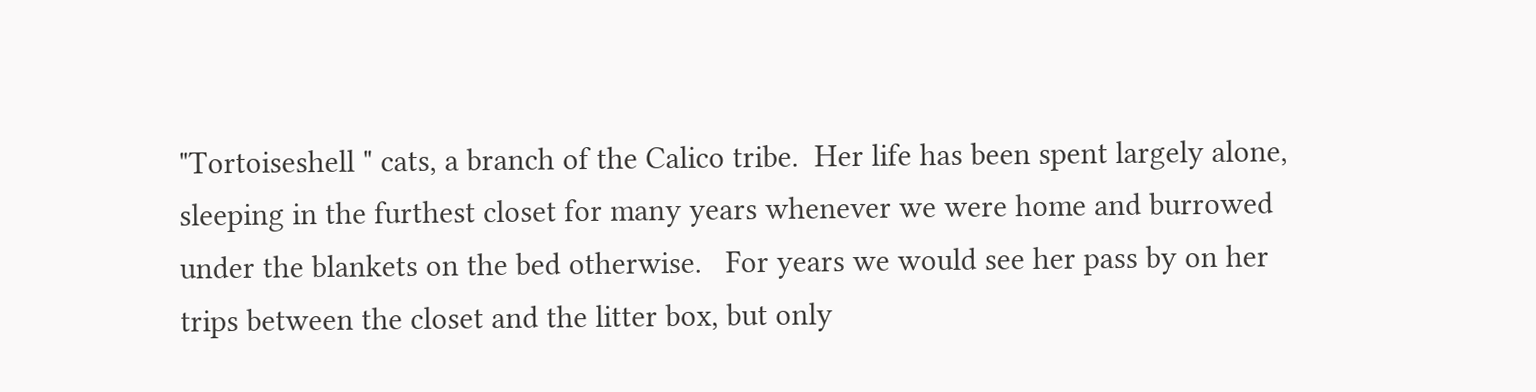"Tortoiseshell " cats, a branch of the Calico tribe.  Her life has been spent largely alone, sleeping in the furthest closet for many years whenever we were home and burrowed under the blankets on the bed otherwise.   For years we would see her pass by on her trips between the closet and the litter box, but only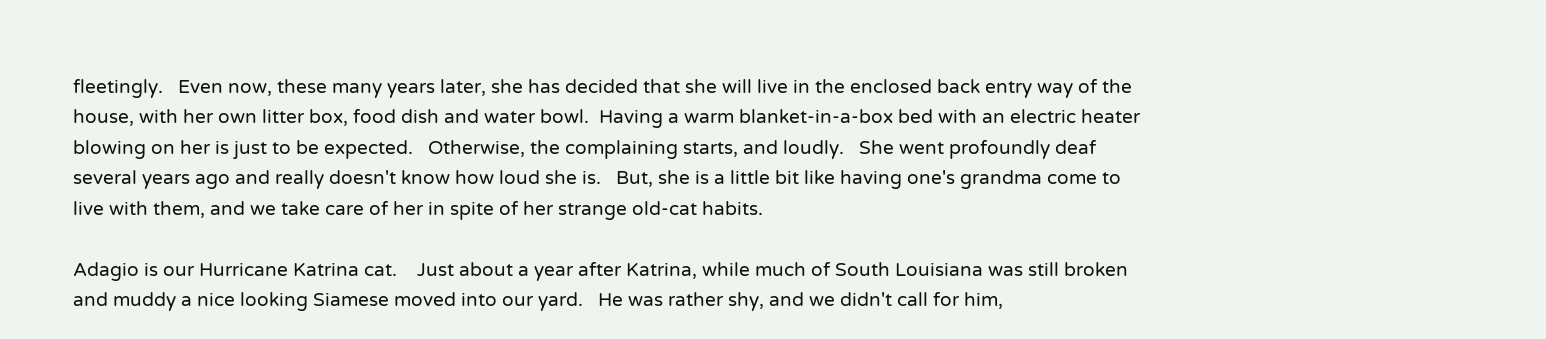fleetingly.   Even now, these many years later, she has decided that she will live in the enclosed back entry way of the house, with her own litter box, food dish and water bowl.  Having a warm blanket-in-a-box bed with an electric heater blowing on her is just to be expected.   Otherwise, the complaining starts, and loudly.   She went profoundly deaf several years ago and really doesn't know how loud she is.   But, she is a little bit like having one's grandma come to live with them, and we take care of her in spite of her strange old-cat habits.

Adagio is our Hurricane Katrina cat.    Just about a year after Katrina, while much of South Louisiana was still broken and muddy a nice looking Siamese moved into our yard.   He was rather shy, and we didn't call for him,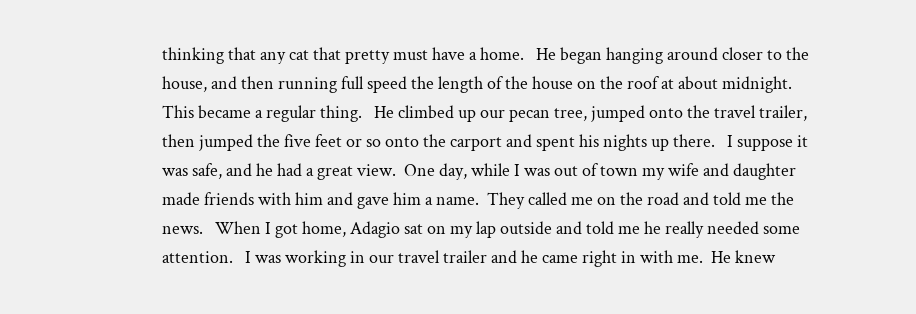thinking that any cat that pretty must have a home.   He began hanging around closer to the house, and then running full speed the length of the house on the roof at about midnight.  This became a regular thing.   He climbed up our pecan tree, jumped onto the travel trailer, then jumped the five feet or so onto the carport and spent his nights up there.   I suppose it was safe, and he had a great view.  One day, while I was out of town my wife and daughter made friends with him and gave him a name.  They called me on the road and told me the news.   When I got home, Adagio sat on my lap outside and told me he really needed some attention.   I was working in our travel trailer and he came right in with me.  He knew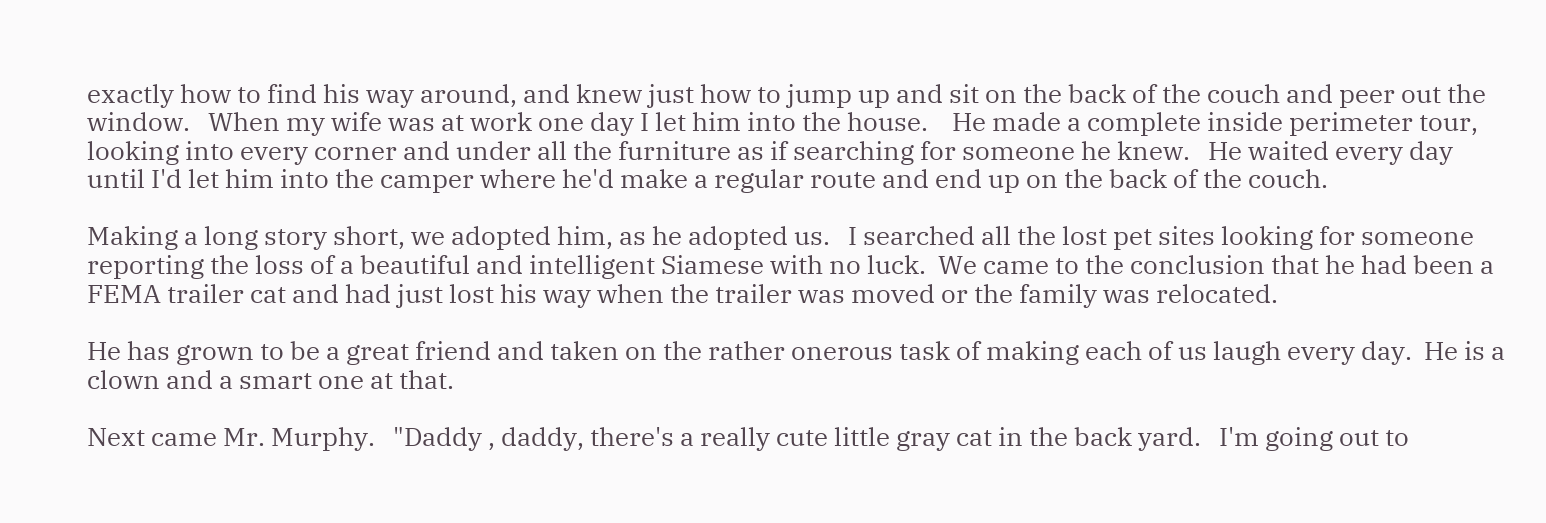exactly how to find his way around, and knew just how to jump up and sit on the back of the couch and peer out the window.   When my wife was at work one day I let him into the house.    He made a complete inside perimeter tour, looking into every corner and under all the furniture as if searching for someone he knew.   He waited every day until I'd let him into the camper where he'd make a regular route and end up on the back of the couch.

Making a long story short, we adopted him, as he adopted us.   I searched all the lost pet sites looking for someone reporting the loss of a beautiful and intelligent Siamese with no luck.  We came to the conclusion that he had been a FEMA trailer cat and had just lost his way when the trailer was moved or the family was relocated.

He has grown to be a great friend and taken on the rather onerous task of making each of us laugh every day.  He is a clown and a smart one at that.

Next came Mr. Murphy.   "Daddy , daddy, there's a really cute little gray cat in the back yard.   I'm going out to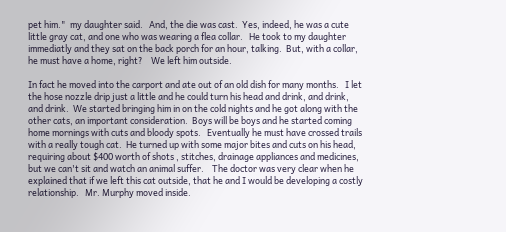pet him."  my daughter said.   And, the die was cast.  Yes, indeed, he was a cute little gray cat, and one who was wearing a flea collar.   He took to my daughter immediatly and they sat on the back porch for an hour, talking.  But, with a collar, he must have a home, right?    We left him outside.

In fact he moved into the carport and ate out of an old dish for many months.   I let the hose nozzle drip just a little and he could turn his head and drink, and drink, and drink.  We started bringing him in on the cold nights and he got along with the other cats, an important consideration.  Boys will be boys and he started coming home mornings with cuts and bloody spots.   Eventually he must have crossed trails with a really tough cat.  He turned up with some major bites and cuts on his head, requiring about $400 worth of shots , stitches, drainage appliances and medicines, but we can't sit and watch an animal suffer.    The doctor was very clear when he explained that if we left this cat outside, that he and I would be developing a costly relationship.   Mr. Murphy moved inside.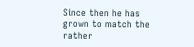Since then he has grown to match the rather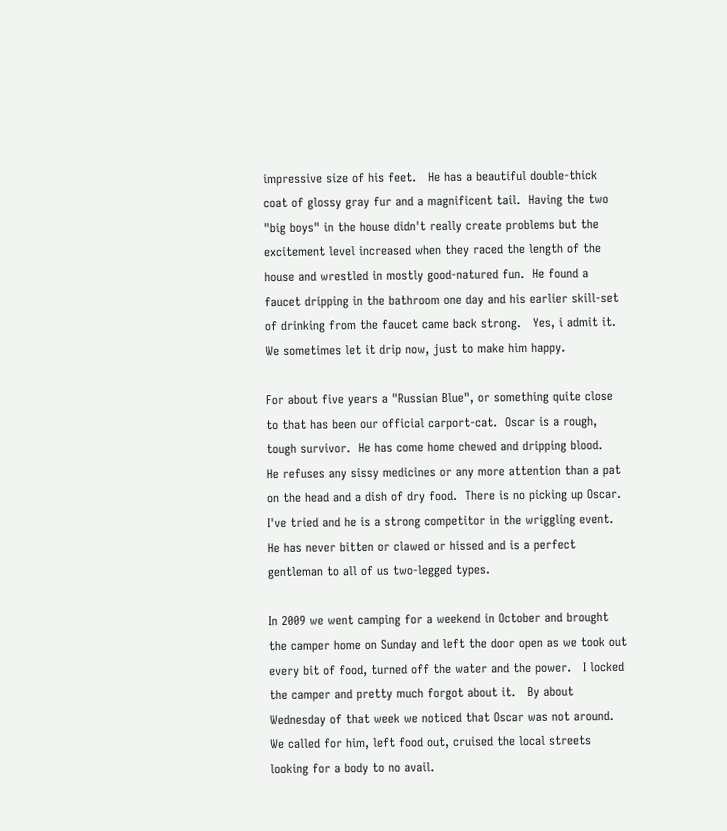impressive size of his feet.   He has a beautiful double-thick coat of glossy gray fur and a magnificent tail.  Having the two "big boys" in the house didn't really create problems but the excitement level increased when they raced the length of the house and wrestled in mostly good-natured fun.  He found a faucet dripping in the bathroom one day and his earlier skill-set of drinking from the faucet came back strong.   Yes, i admit it.   We sometimes let it drip now, just to make him happy.

For about five years a "Russian Blue", or something quite close to that has been our official carport-cat.  Oscar is a rough, tough survivor.  He has come home chewed and dripping blood.   He refuses any sissy medicines or any more attention than a pat on the head and a dish of dry food.  There is no picking up Oscar.   I've tried and he is a strong competitor in the wriggling event.  He has never bitten or clawed or hissed and is a perfect gentleman to all of us two-legged types.

In 2009 we went camping for a weekend in October and brought the camper home on Sunday and left the door open as we took out every bit of food, turned off the water and the power.   I locked the camper and pretty much forgot about it.   By about Wednesday of that week we noticed that Oscar was not around.    We called for him, left food out, cruised the local streets looking for a body to no avail.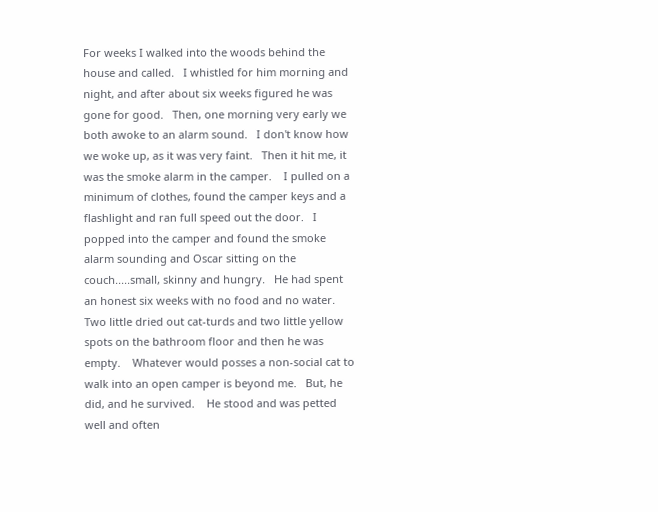For weeks I walked into the woods behind the house and called.   I whistled for him morning and night, and after about six weeks figured he was gone for good.   Then, one morning very early we both awoke to an alarm sound.   I don't know how we woke up, as it was very faint.   Then it hit me, it was the smoke alarm in the camper.    I pulled on a minimum of clothes, found the camper keys and a flashlight and ran full speed out the door.   I popped into the camper and found the smoke alarm sounding and Oscar sitting on the couch.....small, skinny and hungry.   He had spent an honest six weeks with no food and no water.   Two little dried out cat-turds and two little yellow spots on the bathroom floor and then he was empty.    Whatever would posses a non-social cat to walk into an open camper is beyond me.   But, he did, and he survived.    He stood and was petted well and often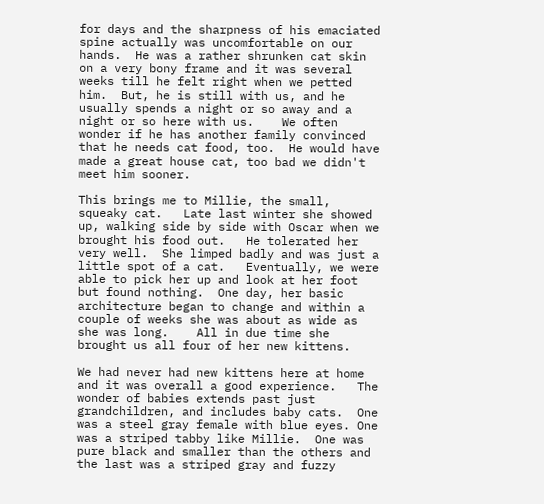for days and the sharpness of his emaciated spine actually was uncomfortable on our hands.  He was a rather shrunken cat skin on a very bony frame and it was several weeks till he felt right when we petted him.  But, he is still with us, and he usually spends a night or so away and a night or so here with us.    We often wonder if he has another family convinced that he needs cat food, too.  He would have made a great house cat, too bad we didn't meet him sooner.

This brings me to Millie, the small, squeaky cat.   Late last winter she showed up, walking side by side with Oscar when we brought his food out.   He tolerated her very well.  She limped badly and was just a little spot of a cat.   Eventually, we were able to pick her up and look at her foot but found nothing.  One day, her basic architecture began to change and within a couple of weeks she was about as wide as she was long.    All in due time she brought us all four of her new kittens.

We had never had new kittens here at home and it was overall a good experience.   The wonder of babies extends past just grandchildren, and includes baby cats.  One was a steel gray female with blue eyes. One was a striped tabby like Millie.  One was pure black and smaller than the others and the last was a striped gray and fuzzy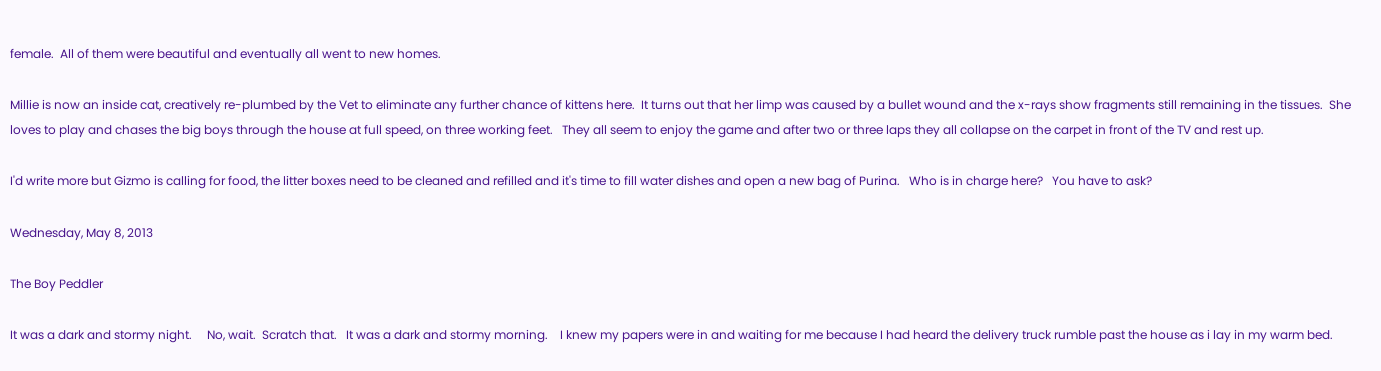female.  All of them were beautiful and eventually all went to new homes.

Millie is now an inside cat, creatively re-plumbed by the Vet to eliminate any further chance of kittens here.  It turns out that her limp was caused by a bullet wound and the x-rays show fragments still remaining in the tissues.  She loves to play and chases the big boys through the house at full speed, on three working feet.   They all seem to enjoy the game and after two or three laps they all collapse on the carpet in front of the TV and rest up.

I'd write more but Gizmo is calling for food, the litter boxes need to be cleaned and refilled and it's time to fill water dishes and open a new bag of Purina.   Who is in charge here?   You have to ask?

Wednesday, May 8, 2013

The Boy Peddler

It was a dark and stormy night.     No, wait.  Scratch that.   It was a dark and stormy morning.    I knew my papers were in and waiting for me because I had heard the delivery truck rumble past the house as i lay in my warm bed.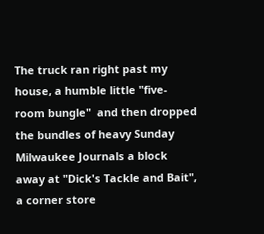The truck ran right past my house, a humble little "five-room bungle"  and then dropped the bundles of heavy Sunday Milwaukee Journals a block away at "Dick's Tackle and Bait", a corner store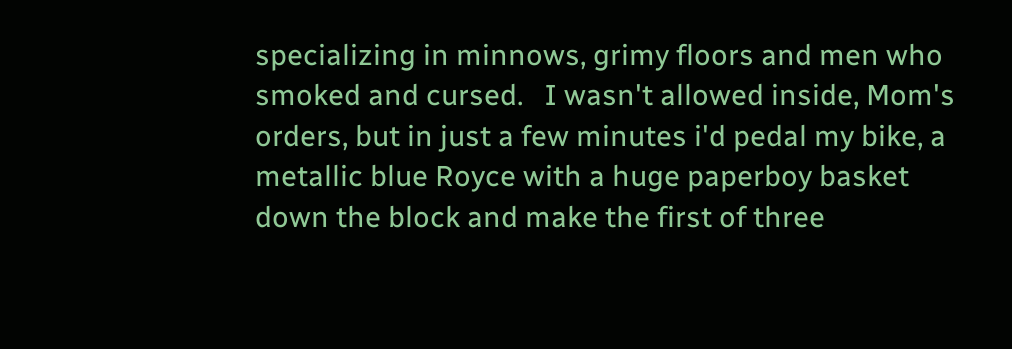specializing in minnows, grimy floors and men who smoked and cursed.   I wasn't allowed inside, Mom's orders, but in just a few minutes i'd pedal my bike, a metallic blue Royce with a huge paperboy basket down the block and make the first of three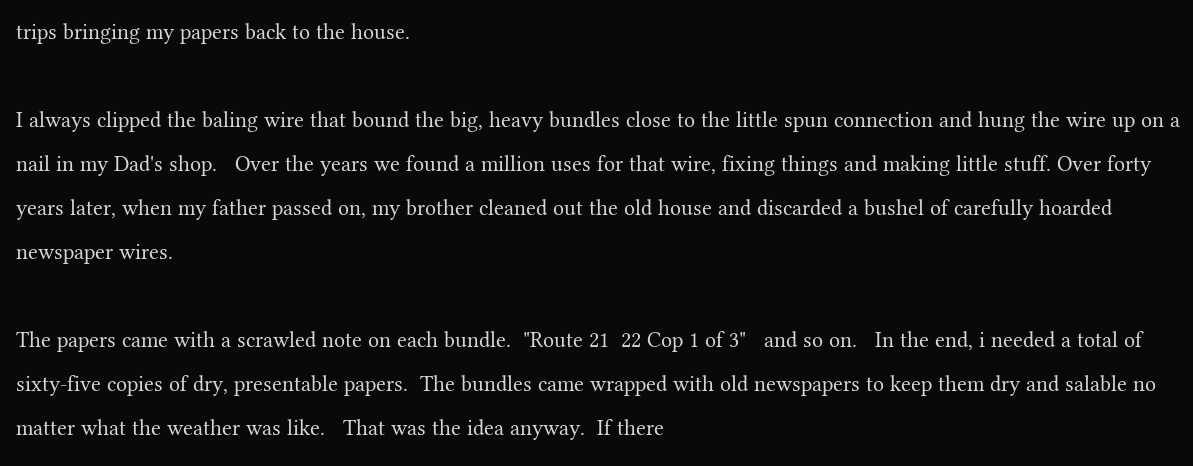trips bringing my papers back to the house.

I always clipped the baling wire that bound the big, heavy bundles close to the little spun connection and hung the wire up on a nail in my Dad's shop.   Over the years we found a million uses for that wire, fixing things and making little stuff. Over forty years later, when my father passed on, my brother cleaned out the old house and discarded a bushel of carefully hoarded newspaper wires.

The papers came with a scrawled note on each bundle.  "Route 21  22 Cop 1 of 3"   and so on.   In the end, i needed a total of sixty-five copies of dry, presentable papers.  The bundles came wrapped with old newspapers to keep them dry and salable no matter what the weather was like.   That was the idea anyway.  If there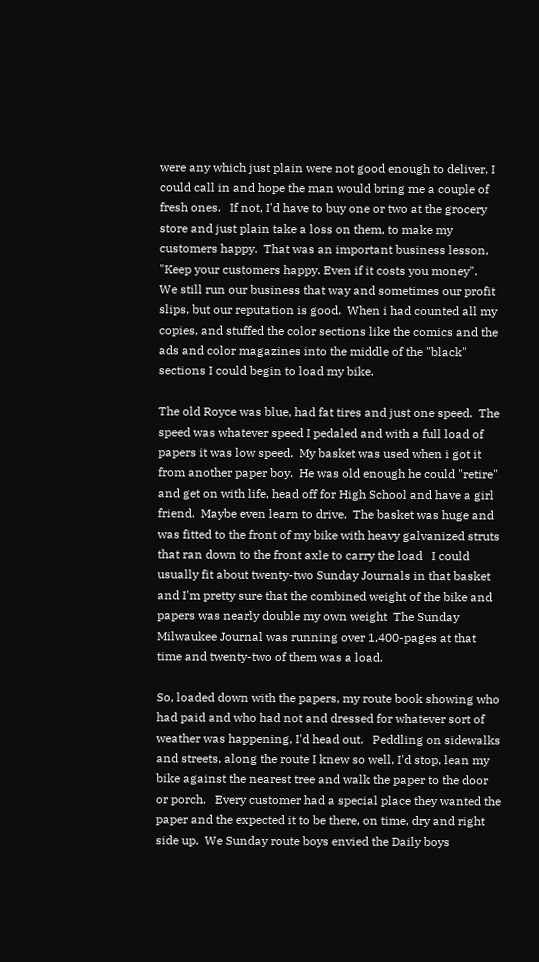were any which just plain were not good enough to deliver, I could call in and hope the man would bring me a couple of fresh ones.   If not, I'd have to buy one or two at the grocery store and just plain take a loss on them, to make my customers happy.  That was an important business lesson, "Keep your customers happy. Even if it costs you money".    We still run our business that way and sometimes our profit slips, but our reputation is good.  When i had counted all my copies, and stuffed the color sections like the comics and the ads and color magazines into the middle of the "black" sections I could begin to load my bike.

The old Royce was blue, had fat tires and just one speed.  The speed was whatever speed I pedaled and with a full load of papers it was low speed.  My basket was used when i got it from another paper boy.  He was old enough he could "retire" and get on with life, head off for High School and have a girl friend.  Maybe even learn to drive.  The basket was huge and was fitted to the front of my bike with heavy galvanized struts that ran down to the front axle to carry the load   I could usually fit about twenty-two Sunday Journals in that basket and I'm pretty sure that the combined weight of the bike and papers was nearly double my own weight  The Sunday Milwaukee Journal was running over 1,400-pages at that time and twenty-two of them was a load.

So, loaded down with the papers, my route book showing who had paid and who had not and dressed for whatever sort of weather was happening, I'd head out.   Peddling on sidewalks and streets, along the route I knew so well, I'd stop, lean my bike against the nearest tree and walk the paper to the door or porch.   Every customer had a special place they wanted the paper and the expected it to be there, on time, dry and right side up.  We Sunday route boys envied the Daily boys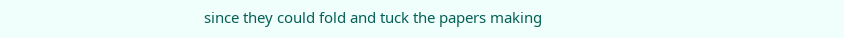since they could fold and tuck the papers making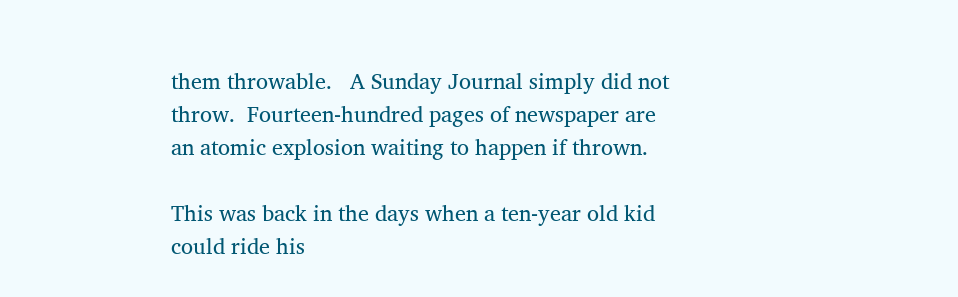them throwable.   A Sunday Journal simply did not throw.  Fourteen-hundred pages of newspaper are an atomic explosion waiting to happen if thrown.

This was back in the days when a ten-year old kid could ride his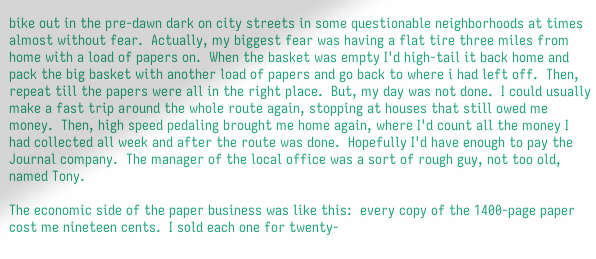bike out in the pre-dawn dark on city streets in some questionable neighborhoods at times almost without fear.  Actually, my biggest fear was having a flat tire three miles from home with a load of papers on.  When the basket was empty I'd high-tail it back home and pack the big basket with another load of papers and go back to where i had left off.  Then, repeat till the papers were all in the right place.  But, my day was not done.  I could usually make a fast trip around the whole route again, stopping at houses that still owed me money.  Then, high speed pedaling brought me home again, where I'd count all the money I had collected all week and after the route was done.  Hopefully I'd have enough to pay the Journal company.  The manager of the local office was a sort of rough guy, not too old, named Tony.

The economic side of the paper business was like this:  every copy of the 1400-page paper cost me nineteen cents.  I sold each one for twenty-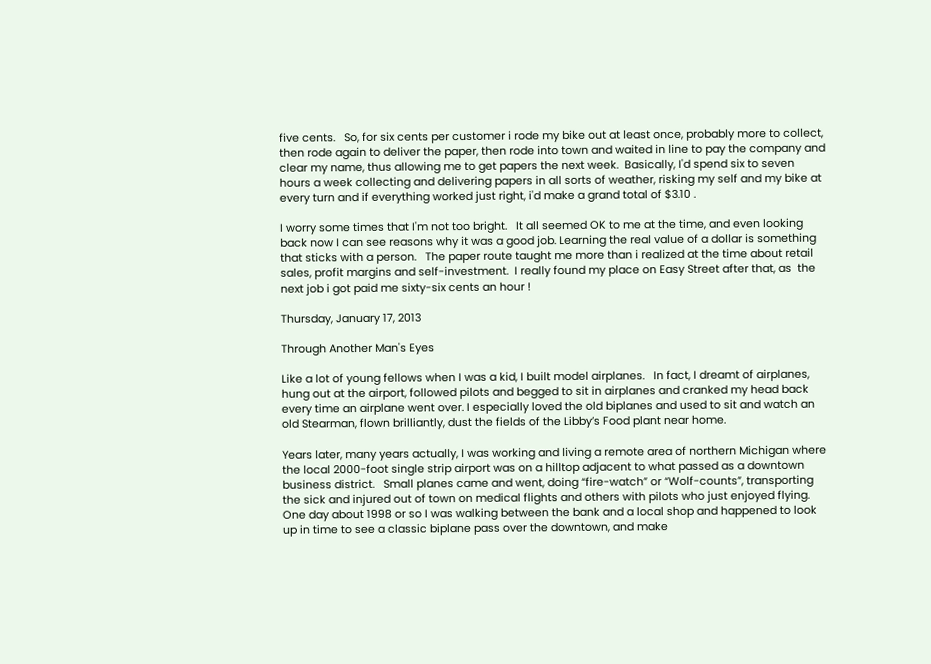five cents.   So, for six cents per customer i rode my bike out at least once, probably more to collect, then rode again to deliver the paper, then rode into town and waited in line to pay the company and clear my name, thus allowing me to get papers the next week.  Basically, I'd spend six to seven hours a week collecting and delivering papers in all sorts of weather, risking my self and my bike at every turn and if everything worked just right, i'd make a grand total of $3.10 .

I worry some times that I'm not too bright.   It all seemed OK to me at the time, and even looking back now I can see reasons why it was a good job. Learning the real value of a dollar is something that sticks with a person.   The paper route taught me more than i realized at the time about retail sales, profit margins and self-investment.  I really found my place on Easy Street after that, as  the next job i got paid me sixty-six cents an hour !

Thursday, January 17, 2013

Through Another Man's Eyes

Like a lot of young fellows when I was a kid, I built model airplanes.   In fact, I dreamt of airplanes, hung out at the airport, followed pilots and begged to sit in airplanes and cranked my head back every time an airplane went over. I especially loved the old biplanes and used to sit and watch an old Stearman, flown brilliantly, dust the fields of the Libby’s Food plant near home.

Years later, many years actually, I was working and living a remote area of northern Michigan where the local 2000-foot single strip airport was on a hilltop adjacent to what passed as a downtown business district.   Small planes came and went, doing “fire-watch” or “Wolf-counts”, transporting the sick and injured out of town on medical flights and others with pilots who just enjoyed flying.   One day about 1998 or so I was walking between the bank and a local shop and happened to look up in time to see a classic biplane pass over the downtown, and make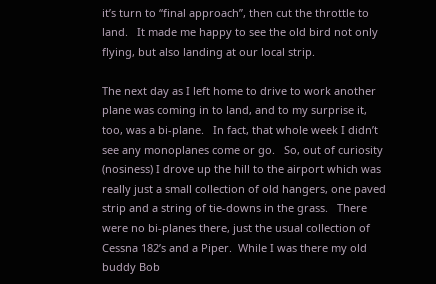it’s turn to “final approach”, then cut the throttle to land.   It made me happy to see the old bird not only flying, but also landing at our local strip.

The next day as I left home to drive to work another plane was coming in to land, and to my surprise it, too, was a bi-plane.   In fact, that whole week I didn’t see any monoplanes come or go.   So, out of curiosity (nosiness) I drove up the hill to the airport which was really just a small collection of old hangers, one paved strip and a string of tie-downs in the grass.   There were no bi-planes there, just the usual collection of Cessna 182’s and a Piper.  While I was there my old buddy Bob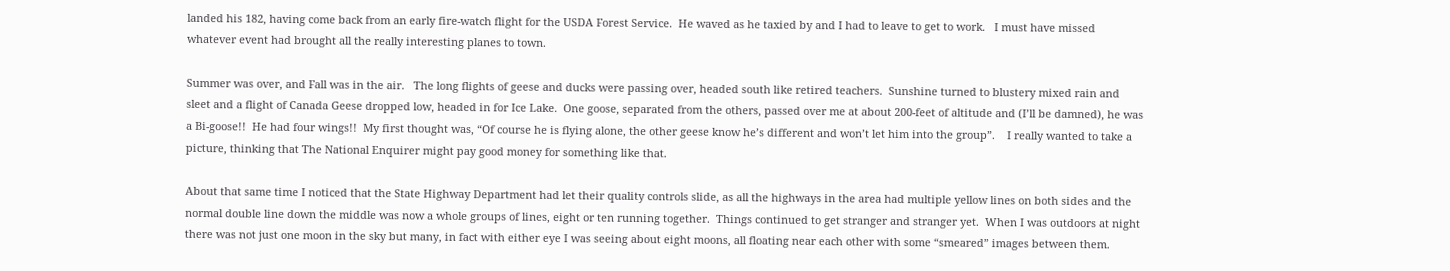landed his 182, having come back from an early fire-watch flight for the USDA Forest Service.  He waved as he taxied by and I had to leave to get to work.   I must have missed whatever event had brought all the really interesting planes to town.

Summer was over, and Fall was in the air.   The long flights of geese and ducks were passing over, headed south like retired teachers.  Sunshine turned to blustery mixed rain and sleet and a flight of Canada Geese dropped low, headed in for Ice Lake.  One goose, separated from the others, passed over me at about 200-feet of altitude and (I’ll be damned), he was a Bi-goose!!  He had four wings!!  My first thought was, “Of course he is flying alone, the other geese know he’s different and won’t let him into the group”.    I really wanted to take a picture, thinking that The National Enquirer might pay good money for something like that.

About that same time I noticed that the State Highway Department had let their quality controls slide, as all the highways in the area had multiple yellow lines on both sides and the normal double line down the middle was now a whole groups of lines, eight or ten running together.  Things continued to get stranger and stranger yet.  When I was outdoors at night there was not just one moon in the sky but many, in fact with either eye I was seeing about eight moons, all floating near each other with some “smeared” images between them.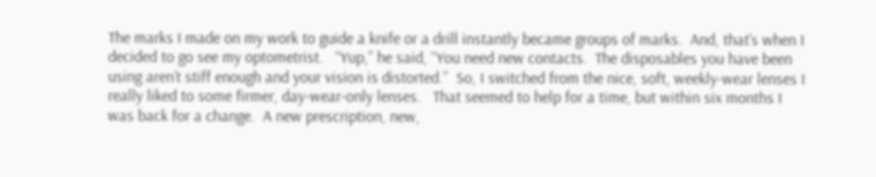The marks I made on my work to guide a knife or a drill instantly became groups of marks.  And, that’s when I decided to go see my optometrist.   “Yup,” he said, “You need new contacts.  The disposables you have been using aren’t stiff enough and your vision is distorted.”  So, I switched from the nice, soft, weekly-wear lenses I really liked to some firmer, day-wear-only lenses.   That seemed to help for a time, but within six months I was back for a change.  A new prescription, new,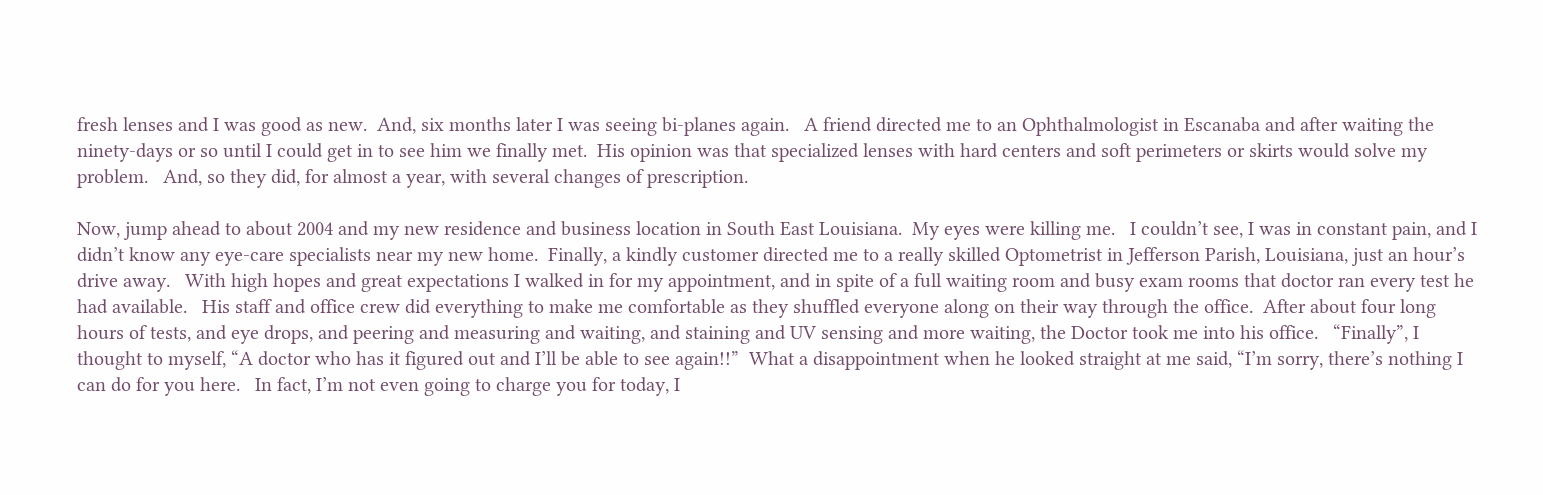fresh lenses and I was good as new.  And, six months later I was seeing bi-planes again.   A friend directed me to an Ophthalmologist in Escanaba and after waiting the ninety-days or so until I could get in to see him we finally met.  His opinion was that specialized lenses with hard centers and soft perimeters or skirts would solve my problem.   And, so they did, for almost a year, with several changes of prescription.

Now, jump ahead to about 2004 and my new residence and business location in South East Louisiana.  My eyes were killing me.   I couldn’t see, I was in constant pain, and I didn’t know any eye-care specialists near my new home.  Finally, a kindly customer directed me to a really skilled Optometrist in Jefferson Parish, Louisiana, just an hour’s drive away.   With high hopes and great expectations I walked in for my appointment, and in spite of a full waiting room and busy exam rooms that doctor ran every test he had available.   His staff and office crew did everything to make me comfortable as they shuffled everyone along on their way through the office.  After about four long hours of tests, and eye drops, and peering and measuring and waiting, and staining and UV sensing and more waiting, the Doctor took me into his office.   “Finally”, I thought to myself, “A doctor who has it figured out and I’ll be able to see again!!”  What a disappointment when he looked straight at me said, “I’m sorry, there’s nothing I can do for you here.   In fact, I’m not even going to charge you for today, I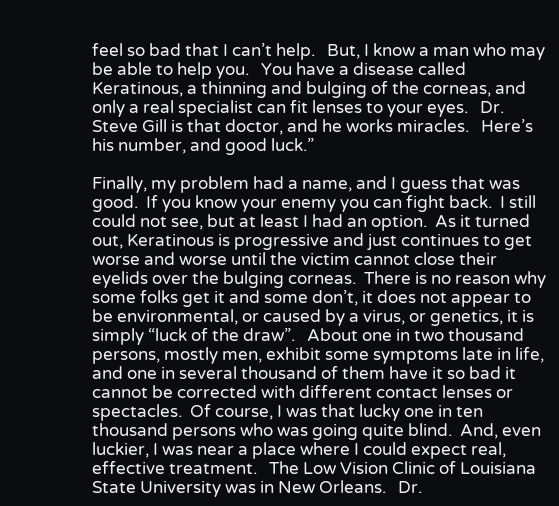feel so bad that I can’t help.   But, I know a man who may be able to help you.   You have a disease called Keratinous, a thinning and bulging of the corneas, and only a real specialist can fit lenses to your eyes.   Dr. Steve Gill is that doctor, and he works miracles.   Here’s his number, and good luck.”

Finally, my problem had a name, and I guess that was good.  If you know your enemy you can fight back.  I still could not see, but at least I had an option.  As it turned out, Keratinous is progressive and just continues to get worse and worse until the victim cannot close their eyelids over the bulging corneas.  There is no reason why some folks get it and some don’t, it does not appear to be environmental, or caused by a virus, or genetics, it is simply “luck of the draw”.   About one in two thousand persons, mostly men, exhibit some symptoms late in life, and one in several thousand of them have it so bad it cannot be corrected with different contact lenses or spectacles.  Of course, I was that lucky one in ten thousand persons who was going quite blind.  And, even luckier, I was near a place where I could expect real, effective treatment.   The Low Vision Clinic of Louisiana State University was in New Orleans.   Dr.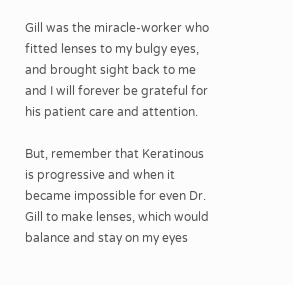Gill was the miracle-worker who fitted lenses to my bulgy eyes, and brought sight back to me and I will forever be grateful for his patient care and attention.

But, remember that Keratinous is progressive and when it became impossible for even Dr. Gill to make lenses, which would balance and stay on my eyes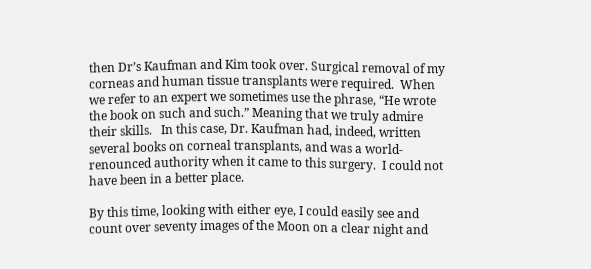then Dr’s Kaufman and Kim took over. Surgical removal of my corneas and human tissue transplants were required.  When we refer to an expert we sometimes use the phrase, “He wrote the book on such and such.” Meaning that we truly admire their skills.   In this case, Dr. Kaufman had, indeed, written several books on corneal transplants, and was a world-renounced authority when it came to this surgery.  I could not have been in a better place.

By this time, looking with either eye, I could easily see and count over seventy images of the Moon on a clear night and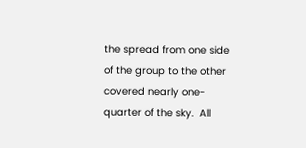the spread from one side of the group to the other covered nearly one-quarter of the sky.  All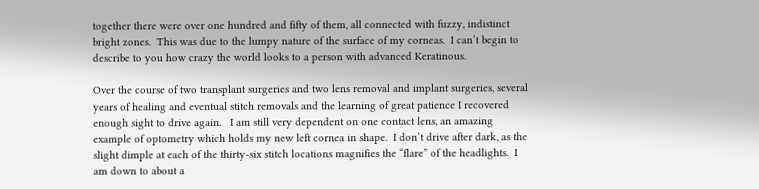together there were over one hundred and fifty of them, all connected with fuzzy, indistinct bright zones.  This was due to the lumpy nature of the surface of my corneas.  I can’t begin to describe to you how crazy the world looks to a person with advanced Keratinous.

Over the course of two transplant surgeries and two lens removal and implant surgeries, several years of healing and eventual stitch removals and the learning of great patience I recovered enough sight to drive again.   I am still very dependent on one contact lens, an amazing example of optometry which holds my new left cornea in shape.  I don’t drive after dark, as the slight dimple at each of the thirty-six stitch locations magnifies the “flare” of the headlights.  I am down to about a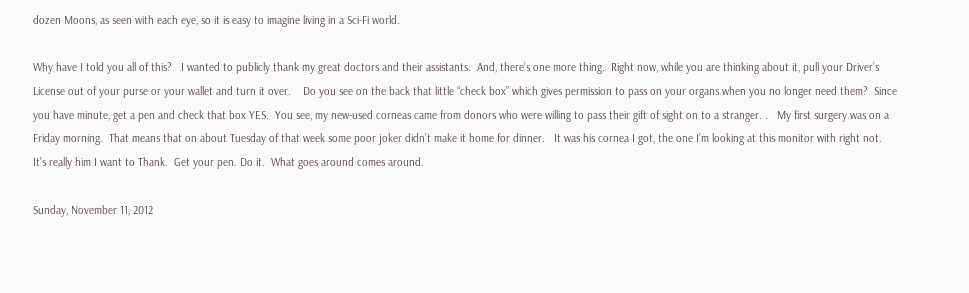dozen Moons, as seen with each eye, so it is easy to imagine living in a Sci-Fi world.

Why have I told you all of this?   I wanted to publicly thank my great doctors and their assistants.  And, there’s one more thing.  Right now, while you are thinking about it, pull your Driver’s License out of your purse or your wallet and turn it over.    Do you see on the back that little “check box” which gives permission to pass on your organs when you no longer need them?  Since you have minute, get a pen and check that box YES.  You see, my new-used corneas came from donors who were willing to pass their gift of sight on to a stranger. .   My first surgery was on a Friday morning.  That means that on about Tuesday of that week some poor joker didn’t make it home for dinner.   It was his cornea I got, the one I’m looking at this monitor with right not.   It’s really him I want to Thank.  Get your pen. Do it.  What goes around comes around.

Sunday, November 11, 2012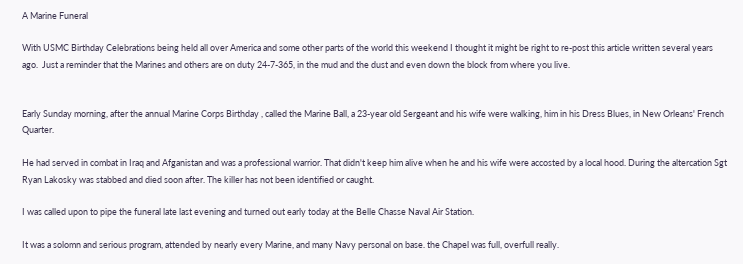A Marine Funeral

With USMC Birthday Celebrations being held all over America and some other parts of the world this weekend I thought it might be right to re-post this article written several years ago.  Just a reminder that the Marines and others are on duty 24-7-365, in the mud and the dust and even down the block from where you live.


Early Sunday morning, after the annual Marine Corps Birthday , called the Marine Ball, a 23-year old Sergeant and his wife were walking, him in his Dress Blues, in New Orleans' French Quarter.

He had served in combat in Iraq and Afganistan and was a professional warrior. That didn't keep him alive when he and his wife were accosted by a local hood. During the altercation Sgt Ryan Lakosky was stabbed and died soon after. The killer has not been identified or caught.

I was called upon to pipe the funeral late last evening and turned out early today at the Belle Chasse Naval Air Station.

It was a solomn and serious program, attended by nearly every Marine, and many Navy personal on base. the Chapel was full, overfull really.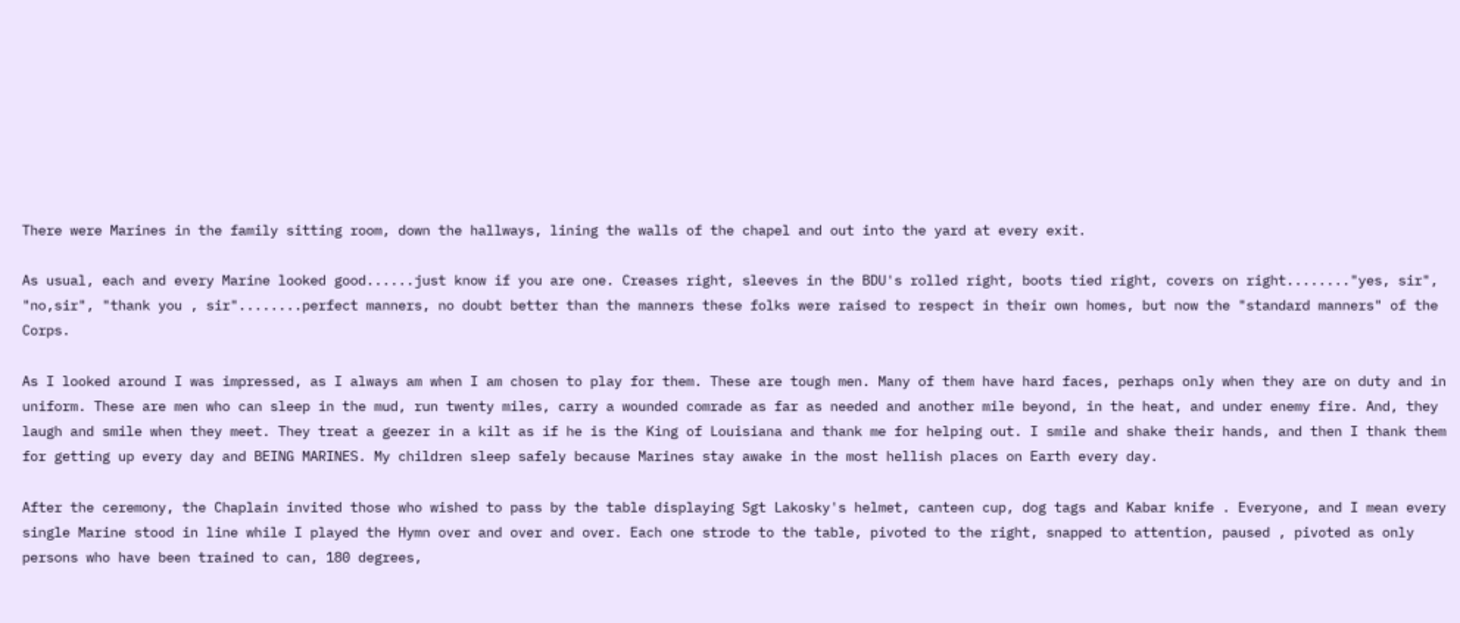There were Marines in the family sitting room, down the hallways, lining the walls of the chapel and out into the yard at every exit.

As usual, each and every Marine looked good......just know if you are one. Creases right, sleeves in the BDU's rolled right, boots tied right, covers on right........"yes, sir", "no,sir", "thank you , sir"........perfect manners, no doubt better than the manners these folks were raised to respect in their own homes, but now the "standard manners" of the Corps.

As I looked around I was impressed, as I always am when I am chosen to play for them. These are tough men. Many of them have hard faces, perhaps only when they are on duty and in uniform. These are men who can sleep in the mud, run twenty miles, carry a wounded comrade as far as needed and another mile beyond, in the heat, and under enemy fire. And, they laugh and smile when they meet. They treat a geezer in a kilt as if he is the King of Louisiana and thank me for helping out. I smile and shake their hands, and then I thank them for getting up every day and BEING MARINES. My children sleep safely because Marines stay awake in the most hellish places on Earth every day.

After the ceremony, the Chaplain invited those who wished to pass by the table displaying Sgt Lakosky's helmet, canteen cup, dog tags and Kabar knife . Everyone, and I mean every single Marine stood in line while I played the Hymn over and over and over. Each one strode to the table, pivoted to the right, snapped to attention, paused , pivoted as only persons who have been trained to can, 180 degrees,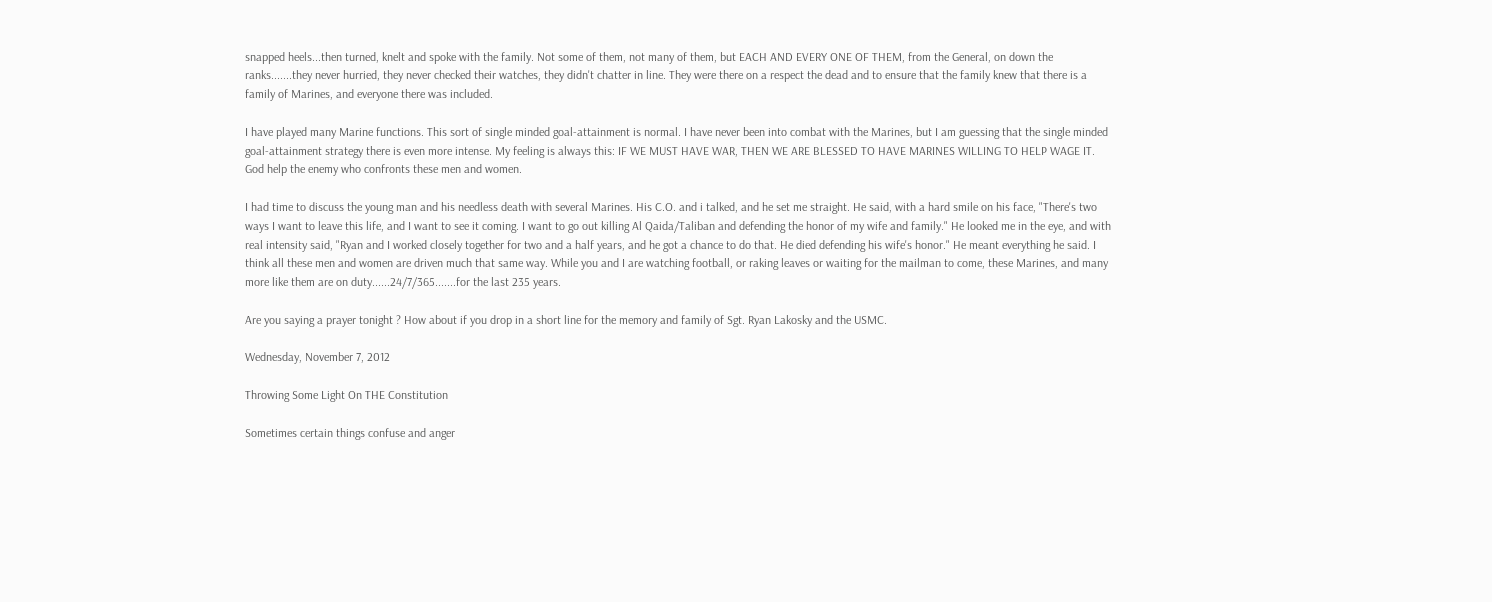snapped heels...then turned, knelt and spoke with the family. Not some of them, not many of them, but EACH AND EVERY ONE OF THEM, from the General, on down the ranks.......they never hurried, they never checked their watches, they didn't chatter in line. They were there on a respect the dead and to ensure that the family knew that there is a family of Marines, and everyone there was included.

I have played many Marine functions. This sort of single minded goal-attainment is normal. I have never been into combat with the Marines, but I am guessing that the single minded goal-attainment strategy there is even more intense. My feeling is always this: IF WE MUST HAVE WAR, THEN WE ARE BLESSED TO HAVE MARINES WILLING TO HELP WAGE IT. God help the enemy who confronts these men and women.

I had time to discuss the young man and his needless death with several Marines. His C.O. and i talked, and he set me straight. He said, with a hard smile on his face, "There's two ways I want to leave this life, and I want to see it coming. I want to go out killing Al Qaida/Taliban and defending the honor of my wife and family." He looked me in the eye, and with real intensity said, "Ryan and I worked closely together for two and a half years, and he got a chance to do that. He died defending his wife's honor." He meant everything he said. I think all these men and women are driven much that same way. While you and I are watching football, or raking leaves or waiting for the mailman to come, these Marines, and many more like them are on duty......24/7/365.......for the last 235 years.

Are you saying a prayer tonight ? How about if you drop in a short line for the memory and family of Sgt. Ryan Lakosky and the USMC.

Wednesday, November 7, 2012

Throwing Some Light On THE Constitution

Sometimes certain things confuse and anger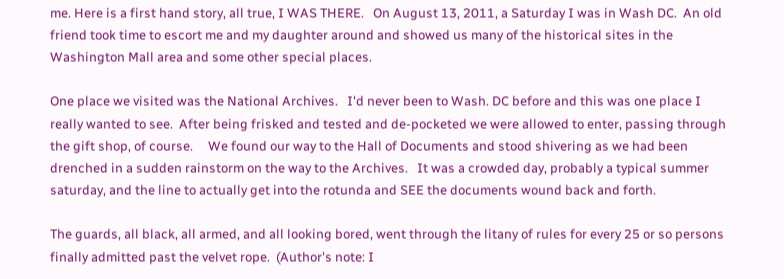me. Here is a first hand story, all true, I WAS THERE.   On August 13, 2011, a Saturday I was in Wash DC.  An old friend took time to escort me and my daughter around and showed us many of the historical sites in the Washington Mall area and some other special places.

One place we visited was the National Archives.   I'd never been to Wash. DC before and this was one place I really wanted to see.  After being frisked and tested and de-pocketed we were allowed to enter, passing through the gift shop, of course.     We found our way to the Hall of Documents and stood shivering as we had been drenched in a sudden rainstorm on the way to the Archives.   It was a crowded day, probably a typical summer saturday, and the line to actually get into the rotunda and SEE the documents wound back and forth.

The guards, all black, all armed, and all looking bored, went through the litany of rules for every 25 or so persons finally admitted past the velvet rope.  (Author's note: I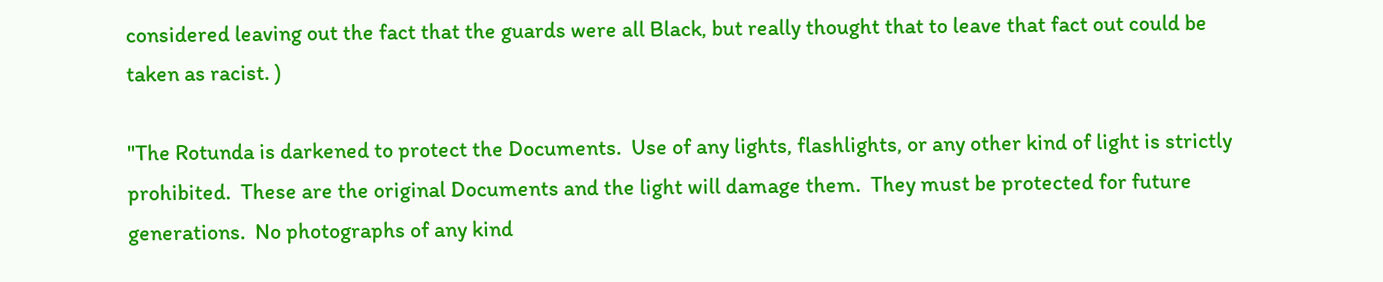considered leaving out the fact that the guards were all Black, but really thought that to leave that fact out could be taken as racist. )

"The Rotunda is darkened to protect the Documents.  Use of any lights, flashlights, or any other kind of light is strictly prohibited.  These are the original Documents and the light will damage them.  They must be protected for future generations.  No photographs of any kind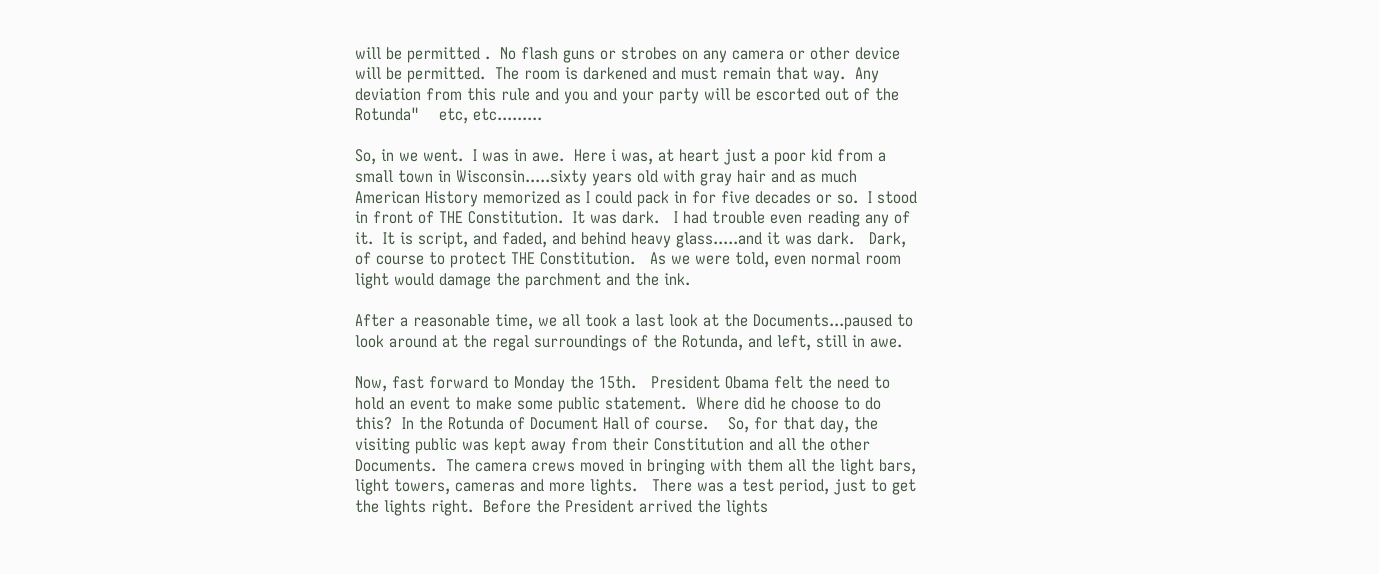will be permitted .  No flash guns or strobes on any camera or other device will be permitted.  The room is darkened and must remain that way.  Any deviation from this rule and you and your party will be escorted out of the Rotunda"    etc, etc.........

So, in we went.  I was in awe.  Here i was, at heart just a poor kid from a small town in Wisconsin.....sixty years old with gray hair and as much American History memorized as I could pack in for five decades or so.  I stood in front of THE Constitution.  It was dark.   I had trouble even reading any of it.  It is script, and faded, and behind heavy glass.....and it was dark.   Dark, of course to protect THE Constitution.   As we were told, even normal room light would damage the parchment and the ink.

After a reasonable time, we all took a last look at the Documents...paused to look around at the regal surroundings of the Rotunda, and left, still in awe.

Now, fast forward to Monday the 15th.   President Obama felt the need to hold an event to make some public statement.  Where did he choose to do this?  In the Rotunda of Document Hall of course.    So, for that day, the visiting public was kept away from their Constitution and all the other Documents.  The camera crews moved in bringing with them all the light bars, light towers, cameras and more lights.   There was a test period, just to get the lights right.  Before the President arrived the lights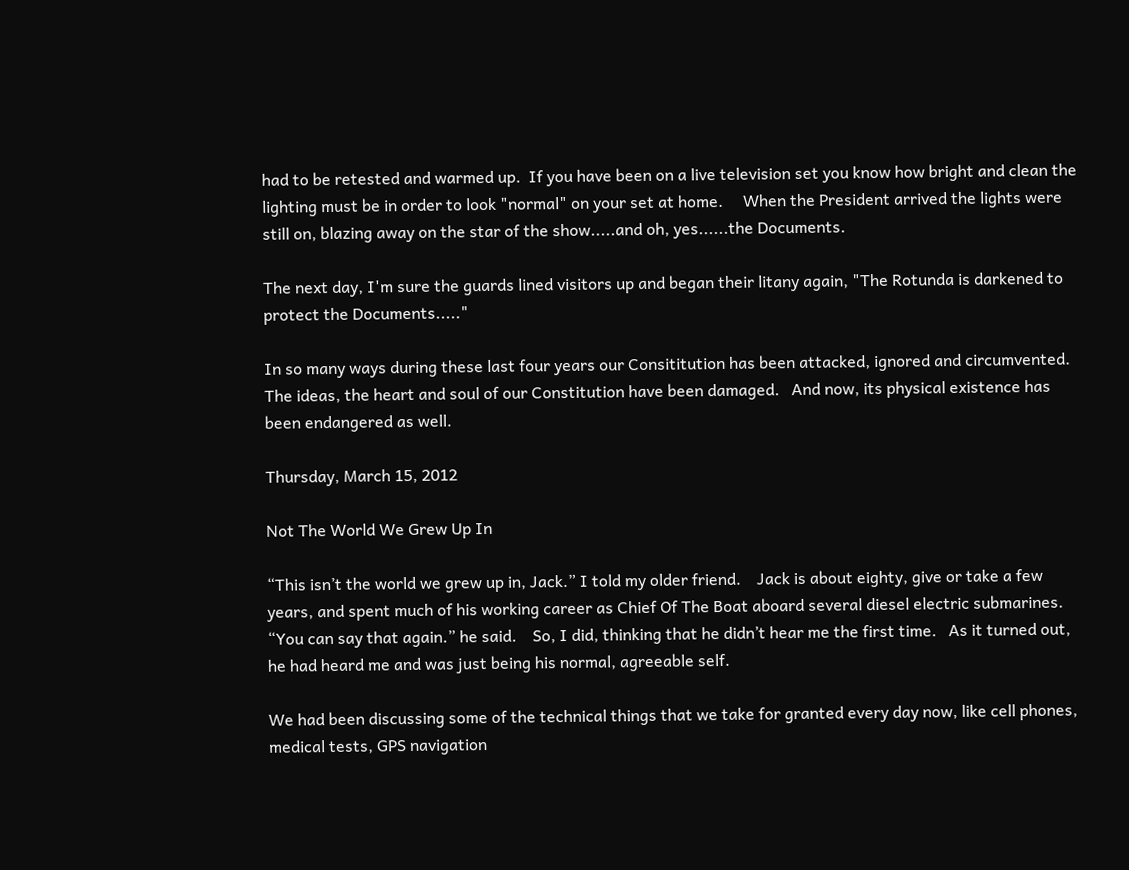had to be retested and warmed up.  If you have been on a live television set you know how bright and clean the lighting must be in order to look "normal" on your set at home.     When the President arrived the lights were still on, blazing away on the star of the show.....and oh, yes......the Documents.

The next day, I'm sure the guards lined visitors up and began their litany again, "The Rotunda is darkened to protect the Documents....."

In so many ways during these last four years our Consititution has been attacked, ignored and circumvented.  The ideas, the heart and soul of our Constitution have been damaged.   And now, its physical existence has been endangered as well.

Thursday, March 15, 2012

Not The World We Grew Up In

“This isn’t the world we grew up in, Jack.” I told my older friend.    Jack is about eighty, give or take a few years, and spent much of his working career as Chief Of The Boat aboard several diesel electric submarines.   “You can say that again.” he said.    So, I did, thinking that he didn’t hear me the first time.   As it turned out, he had heard me and was just being his normal, agreeable self.

We had been discussing some of the technical things that we take for granted every day now, like cell phones, medical tests, GPS navigation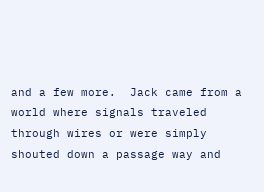and a few more.  Jack came from a world where signals traveled through wires or were simply shouted down a passage way and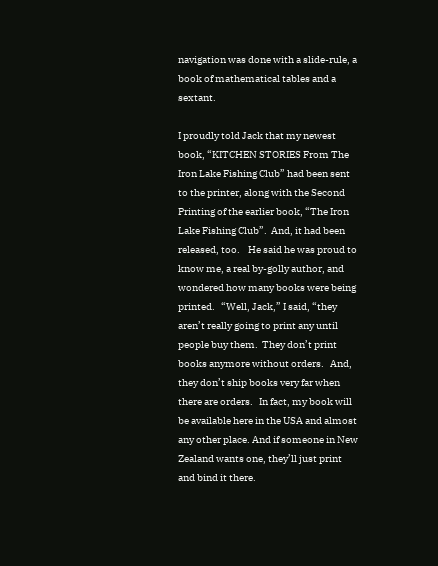navigation was done with a slide-rule, a book of mathematical tables and a sextant.

I proudly told Jack that my newest book, “KITCHEN STORIES From The Iron Lake Fishing Club” had been sent to the printer, along with the Second Printing of the earlier book, “The Iron Lake Fishing Club”.  And, it had been released, too.    He said he was proud to know me, a real by-golly author, and wondered how many books were being printed.   “Well, Jack,” I said, “they aren’t really going to print any until people buy them.  They don’t print books anymore without orders.   And, they don’t ship books very far when there are orders.   In fact, my book will be available here in the USA and almost any other place. And if someone in New Zealand wants one, they’ll just print and bind it there.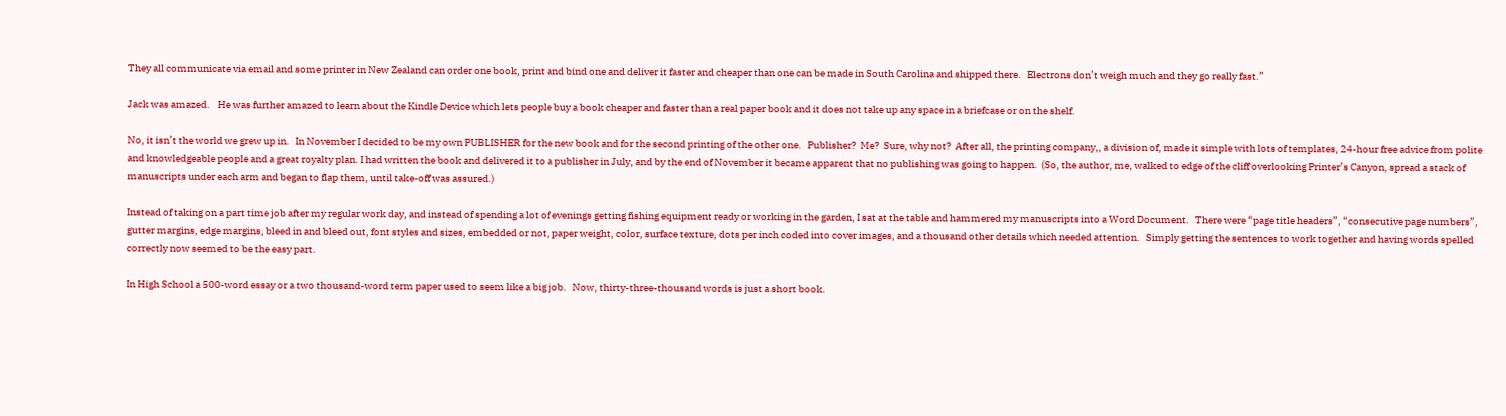They all communicate via email and some printer in New Zealand can order one book, print and bind one and deliver it faster and cheaper than one can be made in South Carolina and shipped there.   Electrons don’t weigh much and they go really fast.”

Jack was amazed.    He was further amazed to learn about the Kindle Device which lets people buy a book cheaper and faster than a real paper book and it does not take up any space in a briefcase or on the shelf.

No, it isn’t the world we grew up in.   In November I decided to be my own PUBLISHER for the new book and for the second printing of the other one.   Publisher?  Me?  Sure, why not?  After all, the printing company,, a division of, made it simple with lots of templates, 24-hour free advice from polite and knowledgeable people and a great royalty plan. I had written the book and delivered it to a publisher in July, and by the end of November it became apparent that no publishing was going to happen.  (So, the author, me, walked to edge of the cliff overlooking Printer’s Canyon, spread a stack of manuscripts under each arm and began to flap them, until take-off was assured.)

Instead of taking on a part time job after my regular work day, and instead of spending a lot of evenings getting fishing equipment ready or working in the garden, I sat at the table and hammered my manuscripts into a Word Document.   There were “page title headers”, “consecutive page numbers”, gutter margins, edge margins, bleed in and bleed out, font styles and sizes, embedded or not, paper weight, color, surface texture, dots per inch coded into cover images, and a thousand other details which needed attention.   Simply getting the sentences to work together and having words spelled correctly now seemed to be the easy part.

In High School a 500-word essay or a two thousand-word term paper used to seem like a big job.   Now, thirty-three-thousand words is just a short book.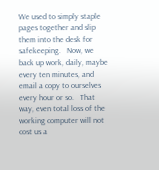We used to simply staple pages together and slip them into the desk for safekeeping.   Now, we back up work, daily, maybe every ten minutes, and email a copy to ourselves every hour or so.   That way, even total loss of the working computer will not cost us a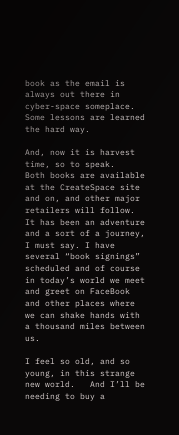book as the email is always out there in cyber-space someplace.   Some lessons are learned the hard way.

And, now it is harvest time, so to speak.   Both books are available at the CreateSpace site and on, and other major retailers will follow.  It has been an adventure and a sort of a journey, I must say. I have several “book signings” scheduled and of course in today’s world we meet and greet on FaceBook and other places where we can shake hands with a thousand miles between us.

I feel so old, and so young, in this strange new world.   And I’ll be needing to buy a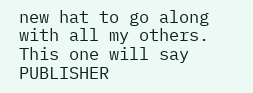new hat to go along with all my others.  This one will say PUBLISHER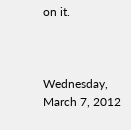on it.



Wednesday, March 7, 2012